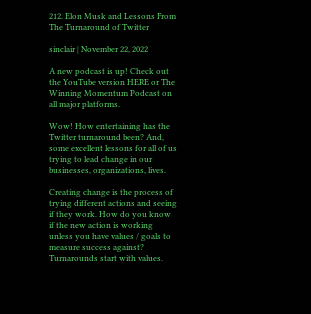212. Elon Musk and Lessons From The Turnaround of Twitter

sinclair | November 22, 2022

A new podcast is up! Check out the YouTube version HERE or The Winning Momentum Podcast on all major platforms.

Wow! How entertaining has the Twitter turnaround been? And, some excellent lessons for all of us trying to lead change in our businesses, organizations, lives.

Creating change is the process of trying different actions and seeing if they work. How do you know if the new action is working unless you have values / goals to measure success against? Turnarounds start with values.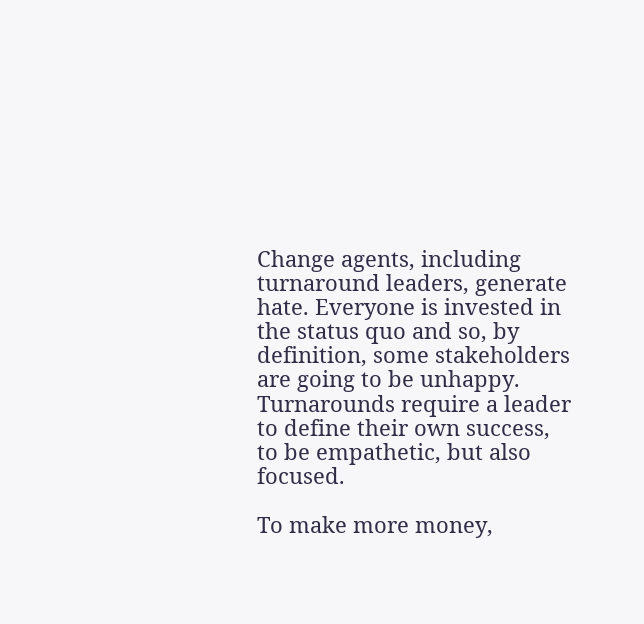Change agents, including turnaround leaders, generate hate. Everyone is invested in the status quo and so, by definition, some stakeholders are going to be unhappy. Turnarounds require a leader to define their own success, to be empathetic, but also focused.

To make more money,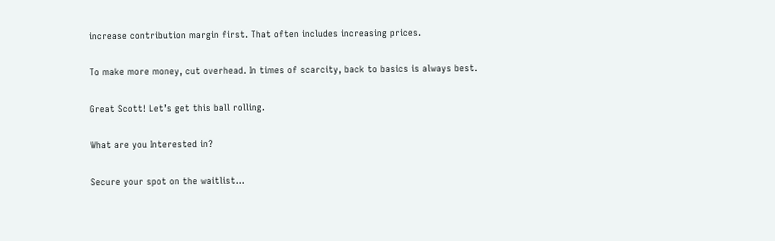increase contribution margin first. That often includes increasing prices.

To make more money, cut overhead. In times of scarcity, back to basics is always best.

Great Scott! Let’s get this ball rolling.

What are you Interested in?

Secure your spot on the waitlist…